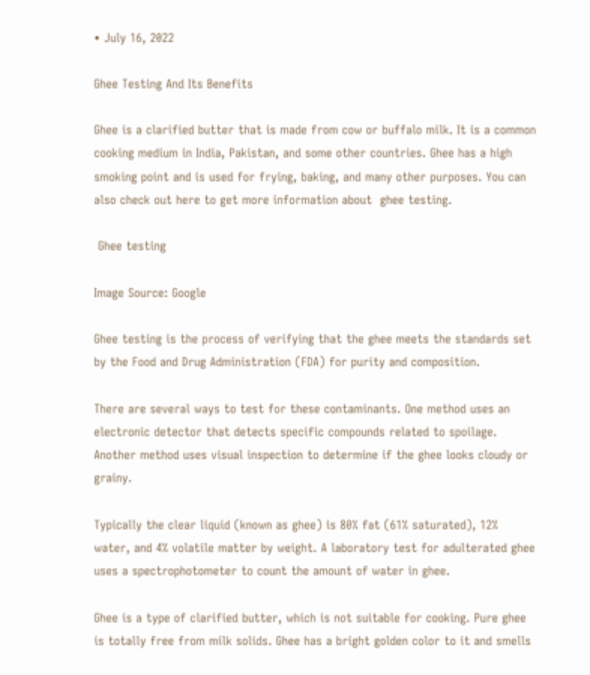• July 16, 2022

Ghee Testing And Its Benefits

Ghee is a clarified butter that is made from cow or buffalo milk. It is a common cooking medium in India, Pakistan, and some other countries. Ghee has a high smoking point and is used for frying, baking, and many other purposes. You can also check out here to get more information about  ghee testing.

 Ghee testing

Image Source: Google

Ghee testing is the process of verifying that the ghee meets the standards set by the Food and Drug Administration (FDA) for purity and composition.

There are several ways to test for these contaminants. One method uses an electronic detector that detects specific compounds related to spoilage. Another method uses visual inspection to determine if the ghee looks cloudy or grainy.

Typically the clear liquid (known as ghee) is 80% fat (61% saturated), 12% water, and 4% volatile matter by weight. A laboratory test for adulterated ghee uses a spectrophotometer to count the amount of water in ghee.

Ghee is a type of clarified butter, which is not suitable for cooking. Pure ghee is totally free from milk solids. Ghee has a bright golden color to it and smells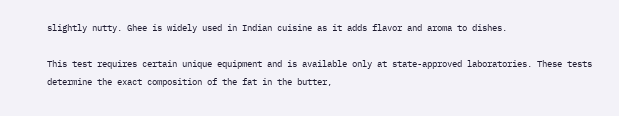slightly nutty. Ghee is widely used in Indian cuisine as it adds flavor and aroma to dishes.

This test requires certain unique equipment and is available only at state-approved laboratories. These tests determine the exact composition of the fat in the butter,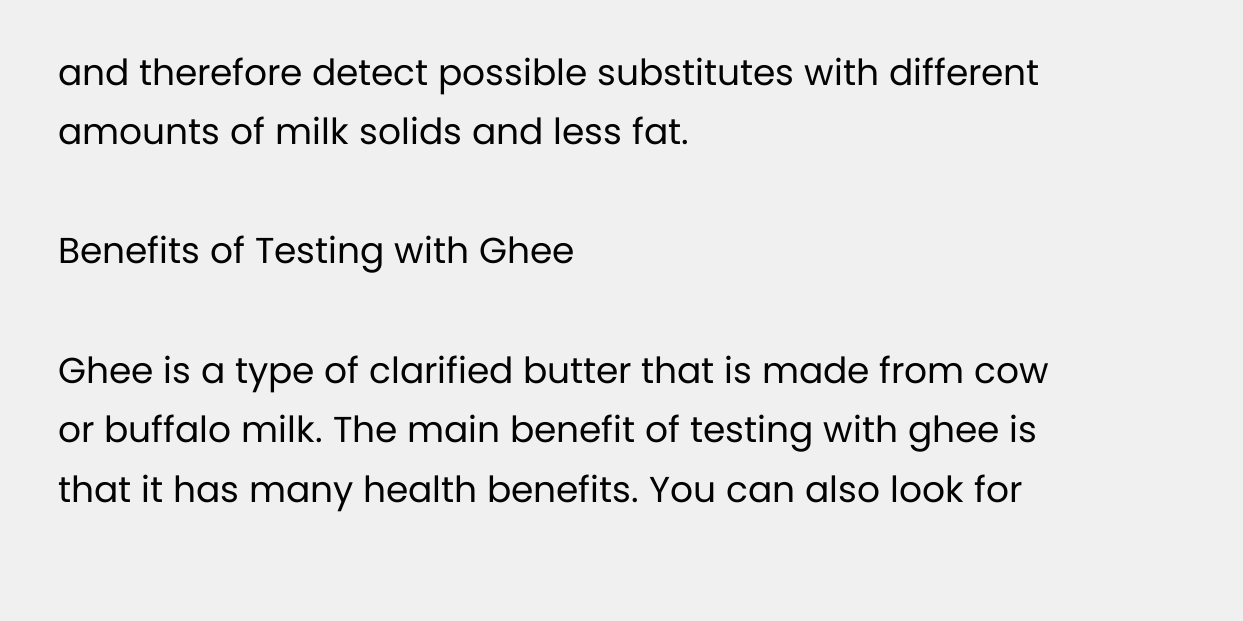and therefore detect possible substitutes with different amounts of milk solids and less fat.

Benefits of Testing with Ghee

Ghee is a type of clarified butter that is made from cow or buffalo milk. The main benefit of testing with ghee is that it has many health benefits. You can also look for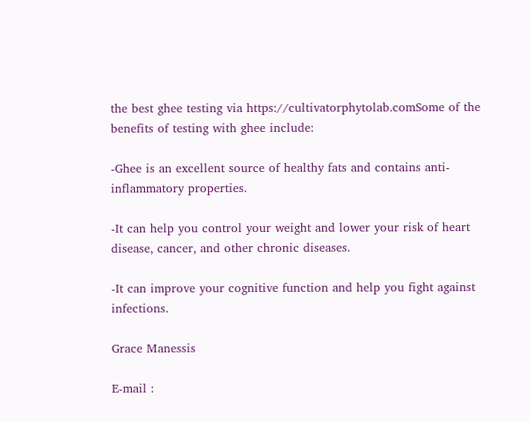the best ghee testing via https://cultivatorphytolab.comSome of the benefits of testing with ghee include:

-Ghee is an excellent source of healthy fats and contains anti-inflammatory properties.

-It can help you control your weight and lower your risk of heart disease, cancer, and other chronic diseases.

-It can improve your cognitive function and help you fight against infections.

Grace Manessis

E-mail :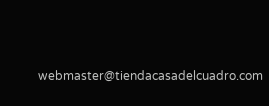webmaster@tiendacasadelcuadro.com